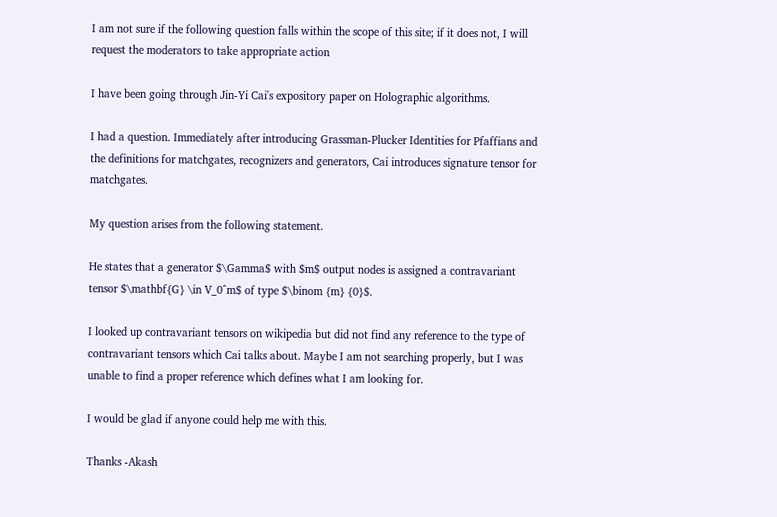I am not sure if the following question falls within the scope of this site; if it does not, I will request the moderators to take appropriate action

I have been going through Jin-Yi Cai's expository paper on Holographic algorithms.

I had a question. Immediately after introducing Grassman-Plucker Identities for Pfaffians and the definitions for matchgates, recognizers and generators, Cai introduces signature tensor for matchgates.

My question arises from the following statement.

He states that a generator $\Gamma$ with $m$ output nodes is assigned a contravariant tensor $\mathbf{G} \in V_0^m$ of type $\binom {m} {0}$.

I looked up contravariant tensors on wikipedia but did not find any reference to the type of contravariant tensors which Cai talks about. Maybe I am not searching properly, but I was unable to find a proper reference which defines what I am looking for.

I would be glad if anyone could help me with this.

Thanks -Akash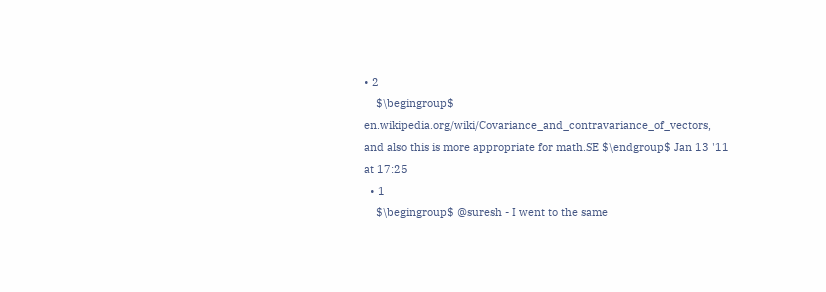• 2
    $\begingroup$ en.wikipedia.org/wiki/Covariance_and_contravariance_of_vectors, and also this is more appropriate for math.SE $\endgroup$ Jan 13 '11 at 17:25
  • 1
    $\begingroup$ @suresh - I went to the same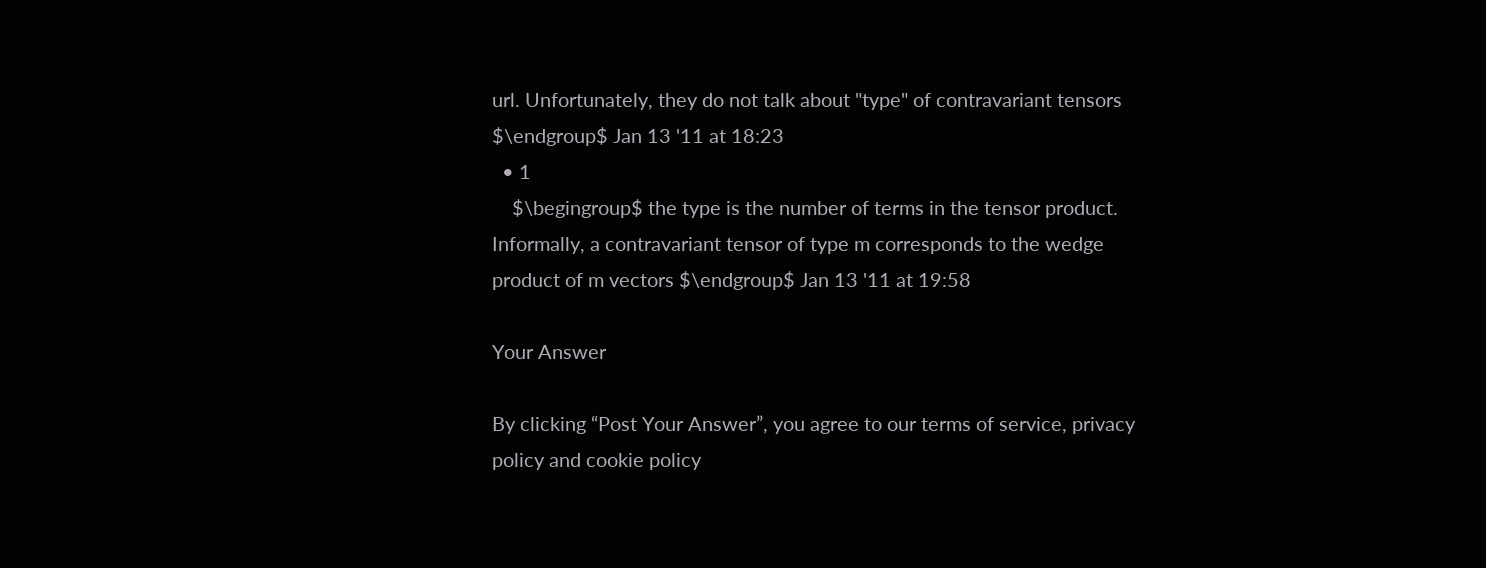url. Unfortunately, they do not talk about "type" of contravariant tensors $\endgroup$ Jan 13 '11 at 18:23
  • 1
    $\begingroup$ the type is the number of terms in the tensor product. Informally, a contravariant tensor of type m corresponds to the wedge product of m vectors $\endgroup$ Jan 13 '11 at 19:58

Your Answer

By clicking “Post Your Answer”, you agree to our terms of service, privacy policy and cookie policy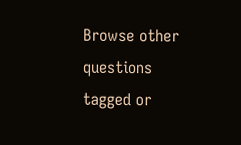Browse other questions tagged or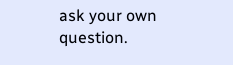ask your own question.